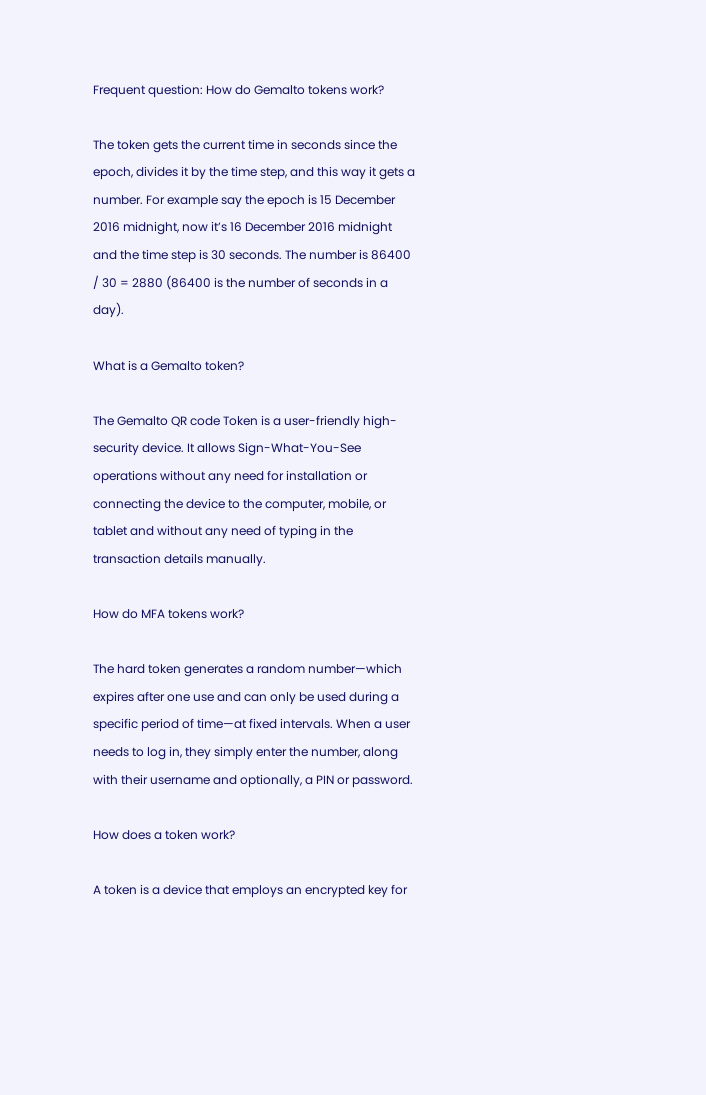Frequent question: How do Gemalto tokens work?

The token gets the current time in seconds since the epoch, divides it by the time step, and this way it gets a number. For example say the epoch is 15 December 2016 midnight, now it’s 16 December 2016 midnight and the time step is 30 seconds. The number is 86400 / 30 = 2880 (86400 is the number of seconds in a day).

What is a Gemalto token?

The Gemalto QR code Token is a user-friendly high-security device. It allows Sign-What-You-See operations without any need for installation or connecting the device to the computer, mobile, or tablet and without any need of typing in the transaction details manually.

How do MFA tokens work?

The hard token generates a random number—which expires after one use and can only be used during a specific period of time—at fixed intervals. When a user needs to log in, they simply enter the number, along with their username and optionally, a PIN or password.

How does a token work?

A token is a device that employs an encrypted key for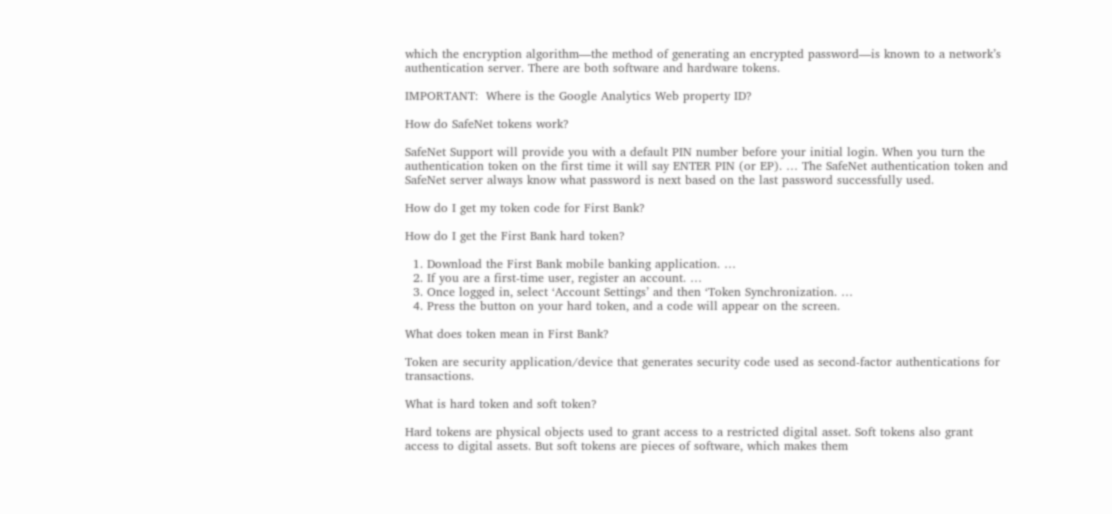which the encryption algorithm—the method of generating an encrypted password—is known to a network’s authentication server. There are both software and hardware tokens.

IMPORTANT:  Where is the Google Analytics Web property ID?

How do SafeNet tokens work?

SafeNet Support will provide you with a default PIN number before your initial login. When you turn the authentication token on the first time it will say ENTER PIN (or EP). … The SafeNet authentication token and SafeNet server always know what password is next based on the last password successfully used.

How do I get my token code for First Bank?

How do I get the First Bank hard token?

  1. Download the First Bank mobile banking application. …
  2. If you are a first-time user, register an account. …
  3. Once logged in, select ‘Account Settings’ and then ‘Token Synchronization. …
  4. Press the button on your hard token, and a code will appear on the screen.

What does token mean in First Bank?

Token are security application/device that generates security code used as second-factor authentications for transactions.

What is hard token and soft token?

Hard tokens are physical objects used to grant access to a restricted digital asset. Soft tokens also grant access to digital assets. But soft tokens are pieces of software, which makes them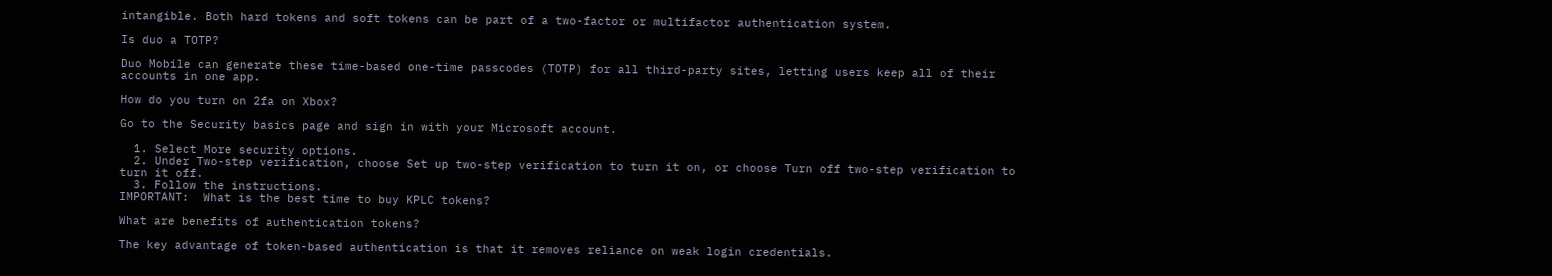intangible. Both hard tokens and soft tokens can be part of a two-factor or multifactor authentication system.

Is duo a TOTP?

Duo Mobile can generate these time-based one-time passcodes (TOTP) for all third-party sites, letting users keep all of their accounts in one app.

How do you turn on 2fa on Xbox?

Go to the Security basics page and sign in with your Microsoft account.

  1. Select More security options.
  2. Under Two-step verification, choose Set up two-step verification to turn it on, or choose Turn off two-step verification to turn it off.
  3. Follow the instructions.
IMPORTANT:  What is the best time to buy KPLC tokens?

What are benefits of authentication tokens?

The key advantage of token-based authentication is that it removes reliance on weak login credentials.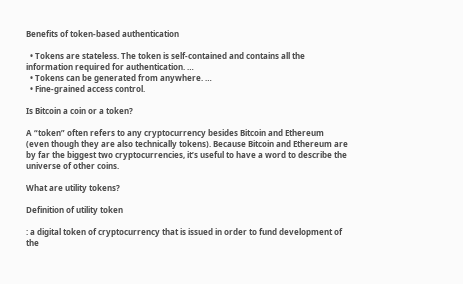Benefits of token-based authentication

  • Tokens are stateless. The token is self-contained and contains all the information required for authentication. …
  • Tokens can be generated from anywhere. …
  • Fine-grained access control.

Is Bitcoin a coin or a token?

A “token” often refers to any cryptocurrency besides Bitcoin and Ethereum (even though they are also technically tokens). Because Bitcoin and Ethereum are by far the biggest two cryptocurrencies, it’s useful to have a word to describe the universe of other coins.

What are utility tokens?

Definition of utility token

: a digital token of cryptocurrency that is issued in order to fund development of the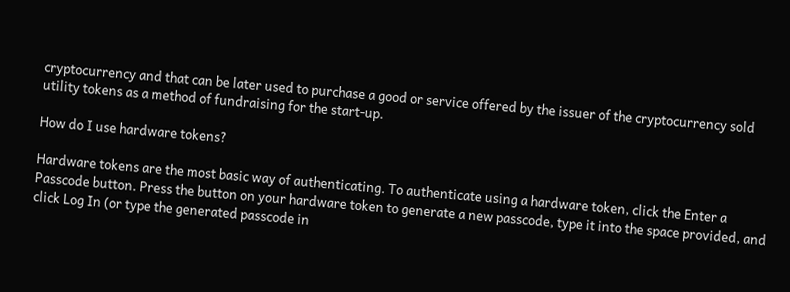cryptocurrency and that can be later used to purchase a good or service offered by the issuer of the cryptocurrency sold utility tokens as a method of fundraising for the start-up.

How do I use hardware tokens?

Hardware tokens are the most basic way of authenticating. To authenticate using a hardware token, click the Enter a Passcode button. Press the button on your hardware token to generate a new passcode, type it into the space provided, and click Log In (or type the generated passcode in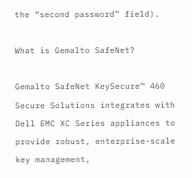the “second password” field).

What is Gemalto SafeNet?

Gemalto SafeNet KeySecure™ 460 Secure Solutions integrates with Dell EMC XC Series appliances to provide robust, enterprise-scale key management,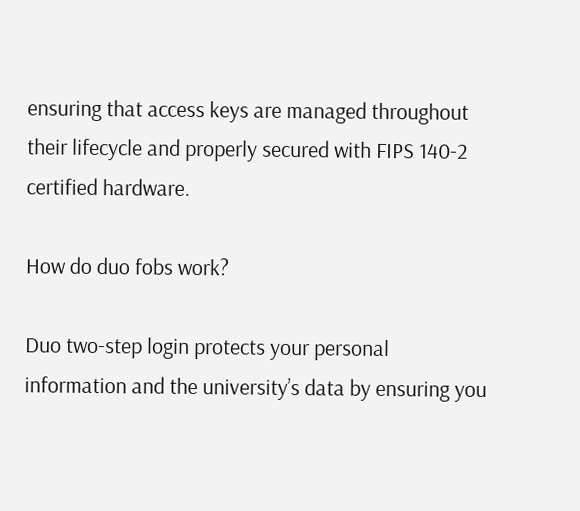ensuring that access keys are managed throughout their lifecycle and properly secured with FIPS 140-2 certified hardware.

How do duo fobs work?

Duo two-step login protects your personal information and the university’s data by ensuring you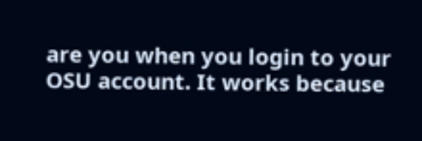are you when you login to your OSU account. It works because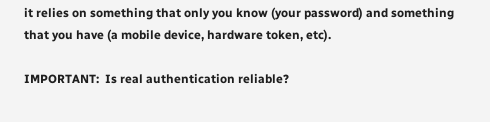it relies on something that only you know (your password) and something that you have (a mobile device, hardware token, etc).

IMPORTANT:  Is real authentication reliable?